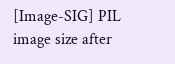[Image-SIG] PIL image size after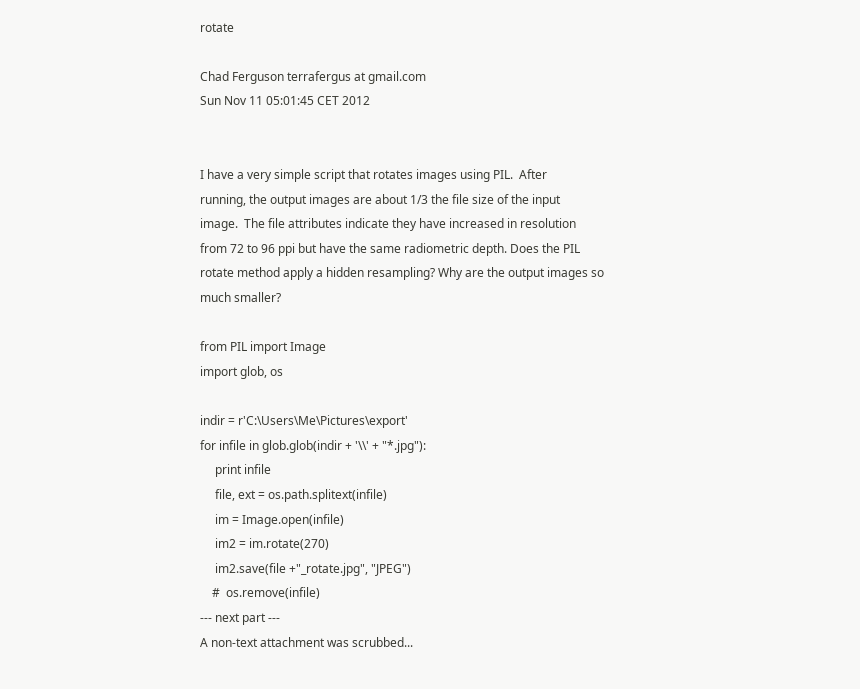rotate

Chad Ferguson terrafergus at gmail.com
Sun Nov 11 05:01:45 CET 2012


I have a very simple script that rotates images using PIL.  After
running, the output images are about 1/3 the file size of the input
image.  The file attributes indicate they have increased in resolution
from 72 to 96 ppi but have the same radiometric depth. Does the PIL
rotate method apply a hidden resampling? Why are the output images so
much smaller?

from PIL import Image
import glob, os

indir = r'C:\Users\Me\Pictures\export'
for infile in glob.glob(indir + '\\' + "*.jpg"):
     print infile
     file, ext = os.path.splitext(infile)
     im = Image.open(infile)
     im2 = im.rotate(270)
     im2.save(file +"_rotate.jpg", "JPEG")
    #  os.remove(infile)
--- next part ---
A non-text attachment was scrubbed...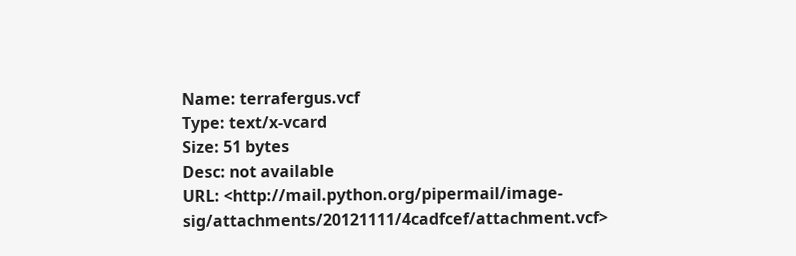Name: terrafergus.vcf
Type: text/x-vcard
Size: 51 bytes
Desc: not available
URL: <http://mail.python.org/pipermail/image-sig/attachments/20121111/4cadfcef/attachment.vcf>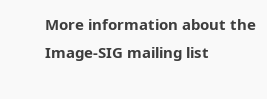More information about the Image-SIG mailing list